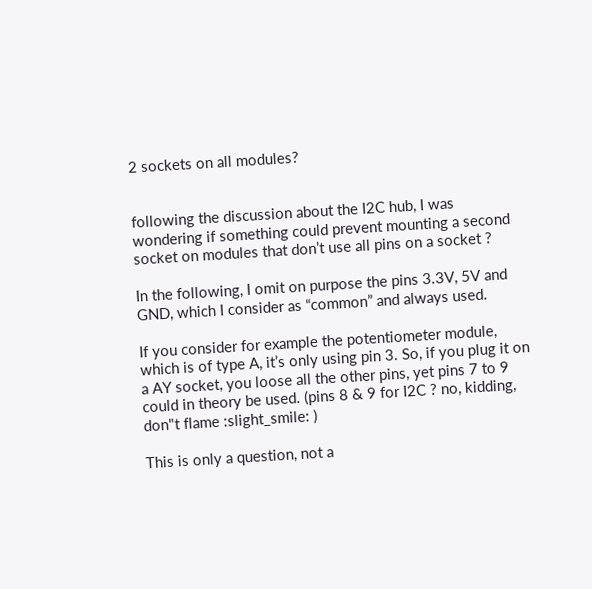2 sockets on all modules?


following the discussion about the I2C hub, I was wondering if something could prevent mounting a second socket on modules that don’t use all pins on a socket ?

In the following, I omit on purpose the pins 3.3V, 5V and GND, which I consider as “common” and always used.

If you consider for example the potentiometer module, which is of type A, it’s only using pin 3. So, if you plug it on a AY socket, you loose all the other pins, yet pins 7 to 9 could in theory be used. (pins 8 & 9 for I2C ? no, kidding, don"t flame :slight_smile: )

This is only a question, not a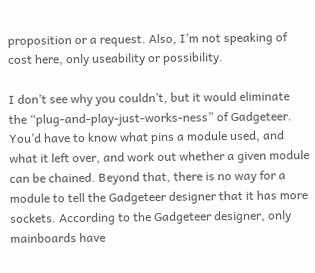proposition or a request. Also, I’m not speaking of cost here, only useability or possibility.

I don’t see why you couldn’t, but it would eliminate the “plug-and-play-just-works-ness” of Gadgeteer. You’d have to know what pins a module used, and what it left over, and work out whether a given module can be chained. Beyond that, there is no way for a module to tell the Gadgeteer designer that it has more sockets. According to the Gadgeteer designer, only mainboards have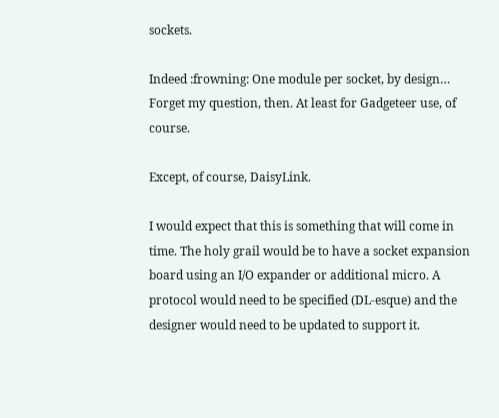sockets.

Indeed :frowning: One module per socket, by design… Forget my question, then. At least for Gadgeteer use, of course.

Except, of course, DaisyLink.

I would expect that this is something that will come in time. The holy grail would be to have a socket expansion board using an I/O expander or additional micro. A protocol would need to be specified (DL-esque) and the designer would need to be updated to support it.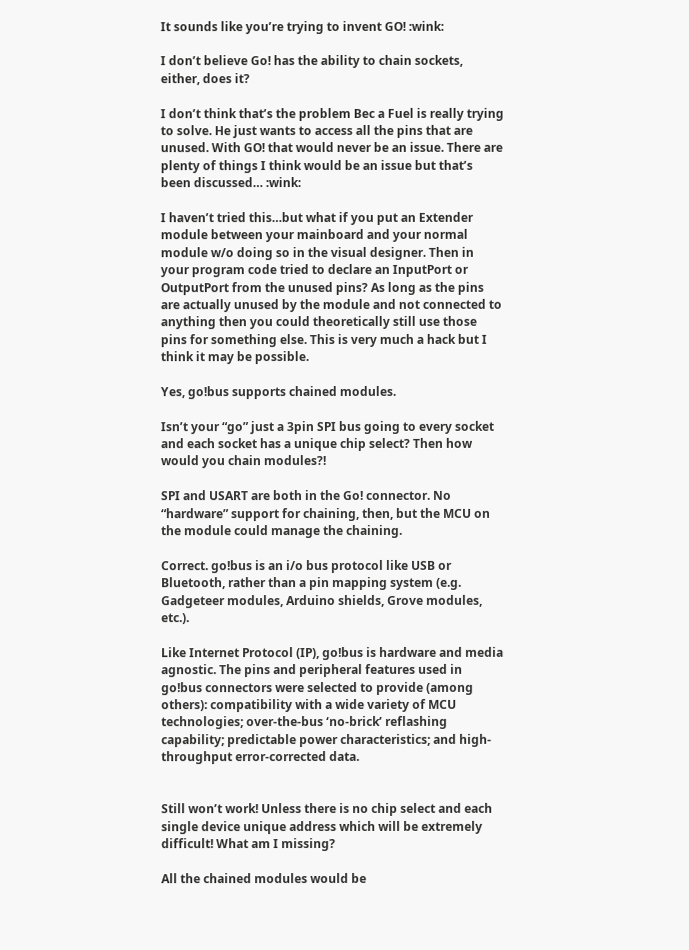It sounds like you’re trying to invent GO! :wink:

I don’t believe Go! has the ability to chain sockets, either, does it?

I don’t think that’s the problem Bec a Fuel is really trying to solve. He just wants to access all the pins that are unused. With GO! that would never be an issue. There are plenty of things I think would be an issue but that’s been discussed… :wink:

I haven’t tried this…but what if you put an Extender module between your mainboard and your normal module w/o doing so in the visual designer. Then in your program code tried to declare an InputPort or OutputPort from the unused pins? As long as the pins are actually unused by the module and not connected to anything then you could theoretically still use those pins for something else. This is very much a hack but I think it may be possible.

Yes, go!bus supports chained modules.

Isn’t your “go” just a 3pin SPI bus going to every socket and each socket has a unique chip select? Then how would you chain modules?!

SPI and USART are both in the Go! connector. No “hardware” support for chaining, then, but the MCU on the module could manage the chaining.

Correct. go!bus is an i/o bus protocol like USB or Bluetooth, rather than a pin mapping system (e.g. Gadgeteer modules, Arduino shields, Grove modules, etc.).

Like Internet Protocol (IP), go!bus is hardware and media agnostic. The pins and peripheral features used in go!bus connectors were selected to provide (among others): compatibility with a wide variety of MCU technologies; over-the-bus ‘no-brick’ reflashing capability; predictable power characteristics; and high-throughput error-corrected data.


Still won’t work! Unless there is no chip select and each single device unique address which will be extremely difficult! What am I missing?

All the chained modules would be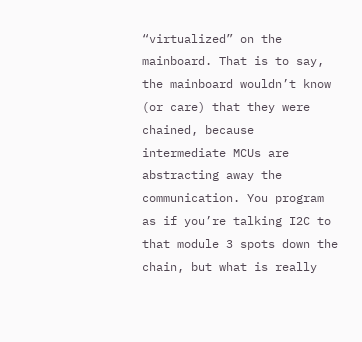“virtualized” on the mainboard. That is to say, the mainboard wouldn’t know (or care) that they were chained, because intermediate MCUs are abstracting away the communication. You program as if you’re talking I2C to that module 3 spots down the chain, but what is really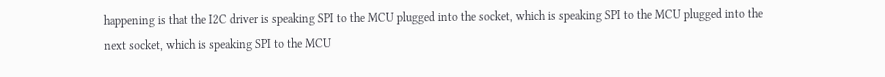happening is that the I2C driver is speaking SPI to the MCU plugged into the socket, which is speaking SPI to the MCU plugged into the next socket, which is speaking SPI to the MCU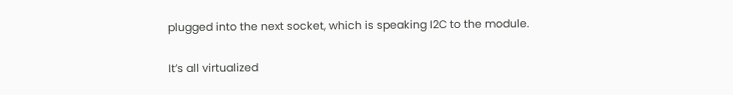plugged into the next socket, which is speaking I2C to the module.

It’s all virtualized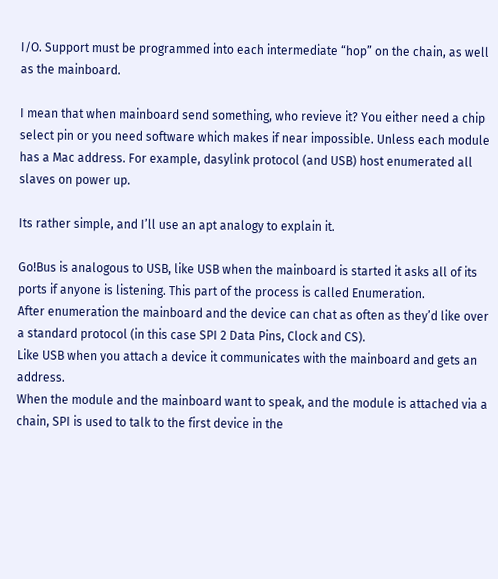I/O. Support must be programmed into each intermediate “hop” on the chain, as well as the mainboard.

I mean that when mainboard send something, who revieve it? You either need a chip select pin or you need software which makes if near impossible. Unless each module has a Mac address. For example, dasylink protocol (and USB) host enumerated all slaves on power up.

Its rather simple, and I’ll use an apt analogy to explain it.

Go!Bus is analogous to USB, like USB when the mainboard is started it asks all of its ports if anyone is listening. This part of the process is called Enumeration.
After enumeration the mainboard and the device can chat as often as they’d like over a standard protocol (in this case SPI 2 Data Pins, Clock and CS).
Like USB when you attach a device it communicates with the mainboard and gets an address.
When the module and the mainboard want to speak, and the module is attached via a chain, SPI is used to talk to the first device in the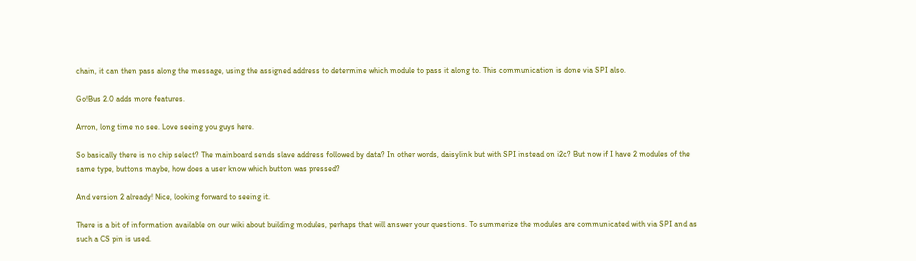chain, it can then pass along the message, using the assigned address to determine which module to pass it along to. This communication is done via SPI also.

Go!Bus 2.0 adds more features.

Arron, long time no see. Love seeing you guys here.

So basically there is no chip select? The mainboard sends slave address followed by data? In other words, daisylink but with SPI instead on i2c? But now if I have 2 modules of the same type, buttons maybe, how does a user know which button was pressed?

And version 2 already! Nice, looking forward to seeing it.

There is a bit of information available on our wiki about building modules, perhaps that will answer your questions. To summerize the modules are communicated with via SPI and as such a CS pin is used.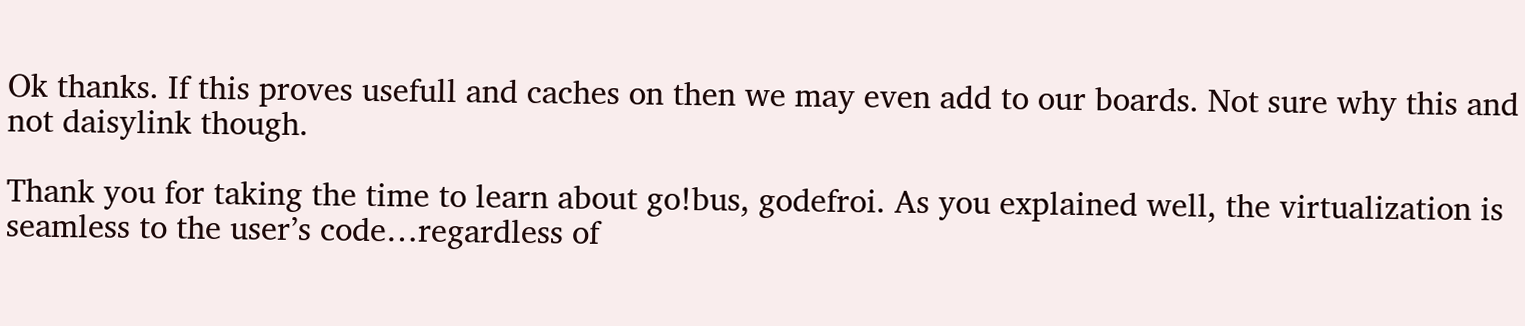Ok thanks. If this proves usefull and caches on then we may even add to our boards. Not sure why this and not daisylink though.

Thank you for taking the time to learn about go!bus, godefroi. As you explained well, the virtualization is seamless to the user’s code…regardless of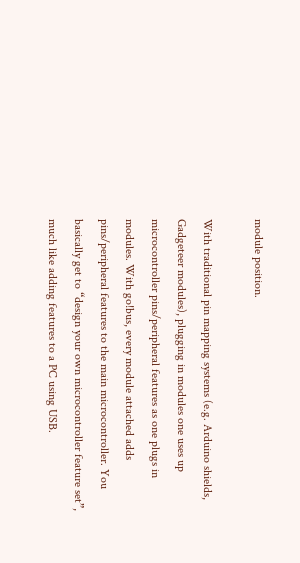module position.

With traditional pin mapping systems (e.g. Arduino shields, Gadgeteer modules), plugging in modules one uses up microcontroller pins/peripheral features as one plugs in modules. With go!bus, every module attached adds pins/peripheral features to the main microcontroller. You basically get to “design your own microcontroller feature set”, much like adding features to a PC using USB.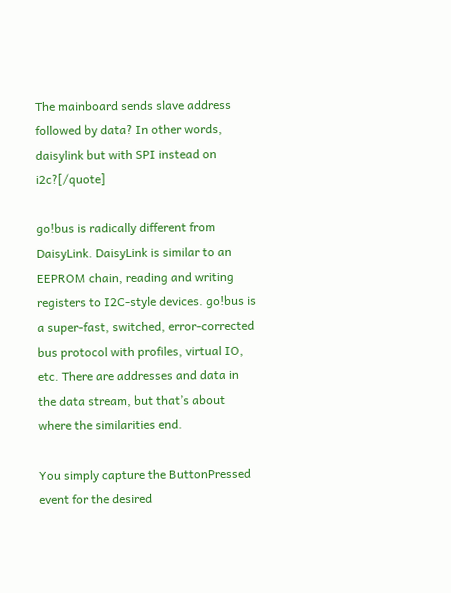The mainboard sends slave address followed by data? In other words, daisylink but with SPI instead on i2c?[/quote]

go!bus is radically different from DaisyLink. DaisyLink is similar to an EEPROM chain, reading and writing registers to I2C-style devices. go!bus is a super-fast, switched, error-corrected bus protocol with profiles, virtual IO, etc. There are addresses and data in the data stream, but that’s about where the similarities end.

You simply capture the ButtonPressed event for the desired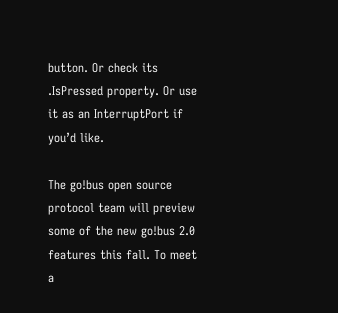button. Or check its .IsPressed property. Or use it as an InterruptPort if you’d like.

The go!bus open source protocol team will preview some of the new go!bus 2.0 features this fall. To meet a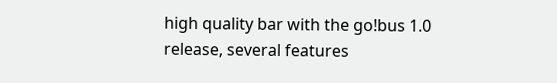high quality bar with the go!bus 1.0 release, several features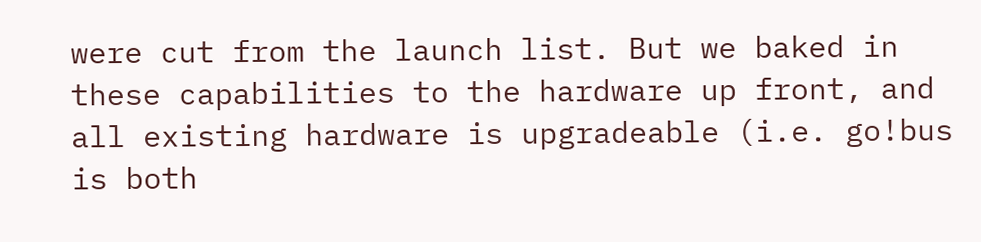were cut from the launch list. But we baked in these capabilities to the hardware up front, and all existing hardware is upgradeable (i.e. go!bus is both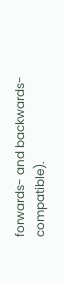forwards- and backwards-compatible).